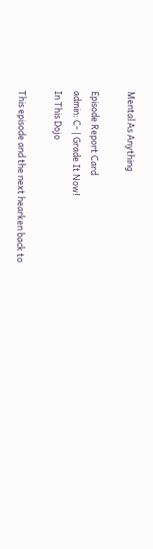Mental As Anything

Episode Report Card
admin: C- | Grade It Now!
In This Dojo

This episode and the next hearken back to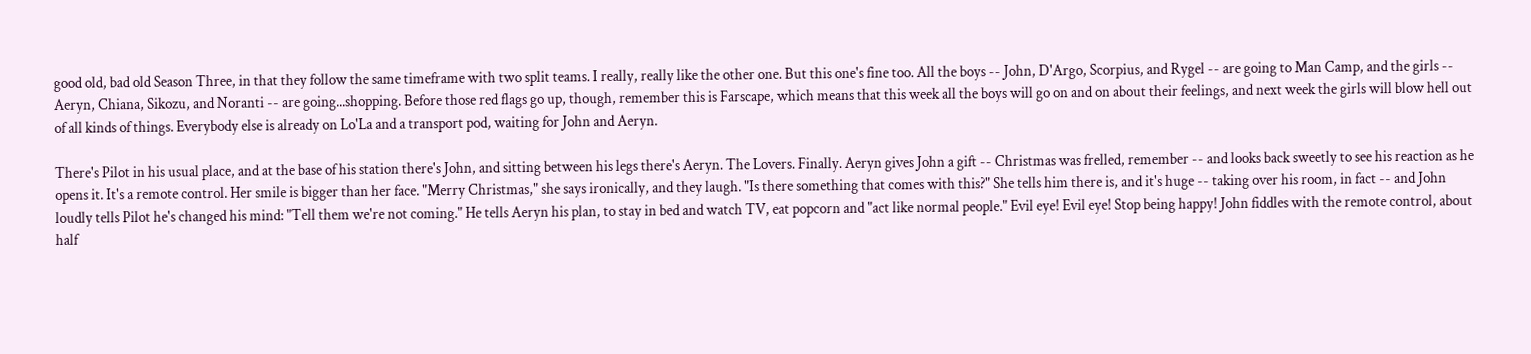good old, bad old Season Three, in that they follow the same timeframe with two split teams. I really, really like the other one. But this one's fine too. All the boys -- John, D'Argo, Scorpius, and Rygel -- are going to Man Camp, and the girls -- Aeryn, Chiana, Sikozu, and Noranti -- are going...shopping. Before those red flags go up, though, remember this is Farscape, which means that this week all the boys will go on and on about their feelings, and next week the girls will blow hell out of all kinds of things. Everybody else is already on Lo'La and a transport pod, waiting for John and Aeryn.

There's Pilot in his usual place, and at the base of his station there's John, and sitting between his legs there's Aeryn. The Lovers. Finally. Aeryn gives John a gift -- Christmas was frelled, remember -- and looks back sweetly to see his reaction as he opens it. It's a remote control. Her smile is bigger than her face. "Merry Christmas," she says ironically, and they laugh. "Is there something that comes with this?" She tells him there is, and it's huge -- taking over his room, in fact -- and John loudly tells Pilot he's changed his mind: "Tell them we're not coming." He tells Aeryn his plan, to stay in bed and watch TV, eat popcorn and "act like normal people." Evil eye! Evil eye! Stop being happy! John fiddles with the remote control, about half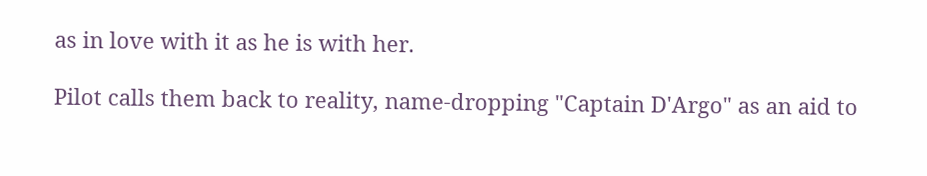as in love with it as he is with her.

Pilot calls them back to reality, name-dropping "Captain D'Argo" as an aid to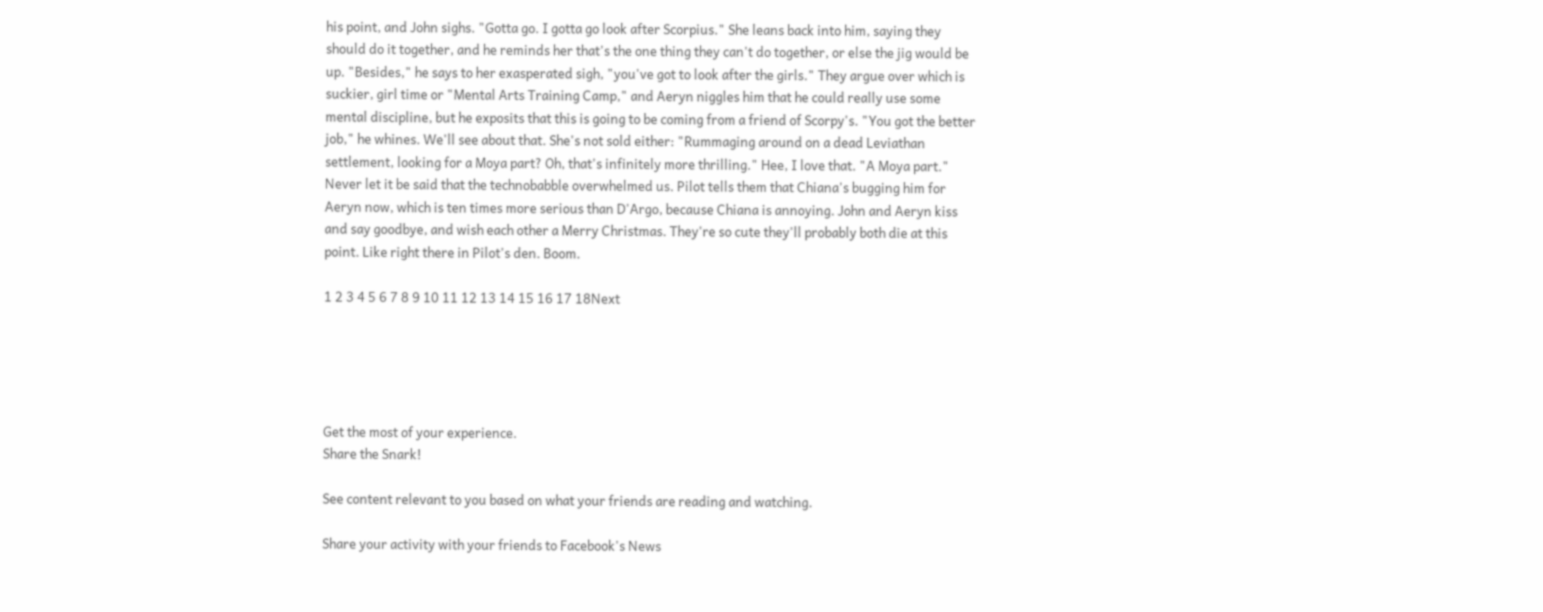his point, and John sighs. "Gotta go. I gotta go look after Scorpius." She leans back into him, saying they should do it together, and he reminds her that's the one thing they can't do together, or else the jig would be up. "Besides," he says to her exasperated sigh, "you've got to look after the girls." They argue over which is suckier, girl time or "Mental Arts Training Camp," and Aeryn niggles him that he could really use some mental discipline, but he exposits that this is going to be coming from a friend of Scorpy's. "You got the better job," he whines. We'll see about that. She's not sold either: "Rummaging around on a dead Leviathan settlement, looking for a Moya part? Oh, that's infinitely more thrilling." Hee, I love that. "A Moya part." Never let it be said that the technobabble overwhelmed us. Pilot tells them that Chiana's bugging him for Aeryn now, which is ten times more serious than D'Argo, because Chiana is annoying. John and Aeryn kiss and say goodbye, and wish each other a Merry Christmas. They're so cute they'll probably both die at this point. Like right there in Pilot's den. Boom.

1 2 3 4 5 6 7 8 9 10 11 12 13 14 15 16 17 18Next





Get the most of your experience.
Share the Snark!

See content relevant to you based on what your friends are reading and watching.

Share your activity with your friends to Facebook's News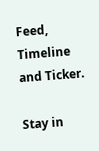Feed, Timeline and Ticker.

Stay in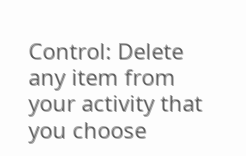Control: Delete any item from your activity that you choose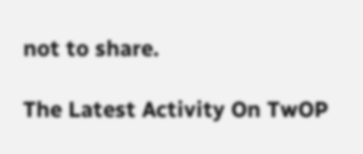not to share.

The Latest Activity On TwOP